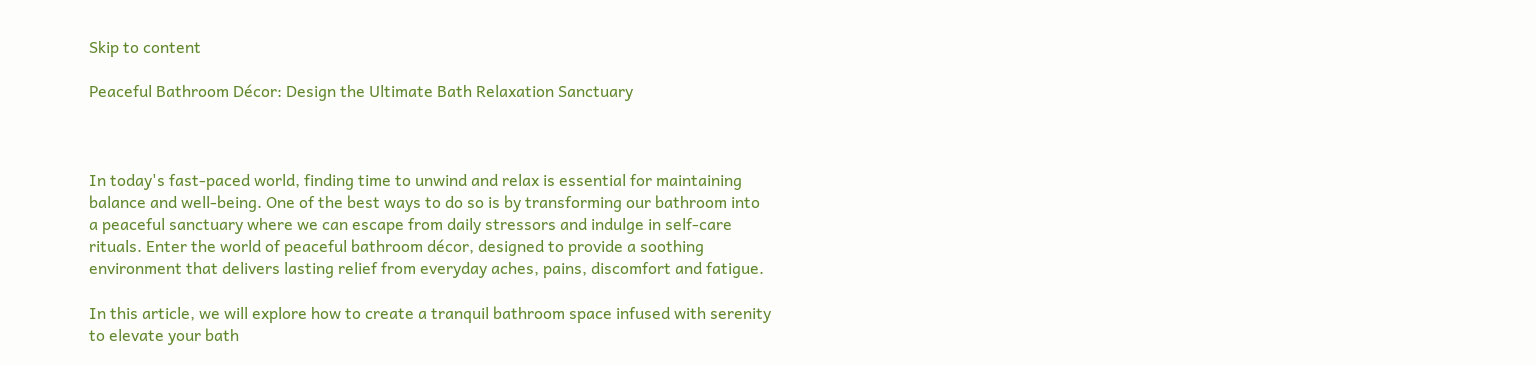Skip to content

Peaceful Bathroom Décor: Design the Ultimate Bath Relaxation Sanctuary



In today's fast-paced world, finding time to unwind and relax is essential for maintaining balance and well-being. One of the best ways to do so is by transforming our bathroom into a peaceful sanctuary where we can escape from daily stressors and indulge in self-care rituals. Enter the world of peaceful bathroom décor, designed to provide a soothing environment that delivers lasting relief from everyday aches, pains, discomfort and fatigue.

In this article, we will explore how to create a tranquil bathroom space infused with serenity to elevate your bath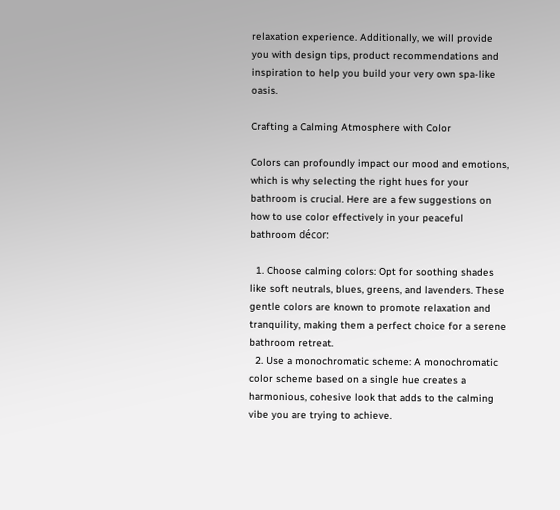relaxation experience. Additionally, we will provide you with design tips, product recommendations and inspiration to help you build your very own spa-like oasis.

Crafting a Calming Atmosphere with Color

Colors can profoundly impact our mood and emotions, which is why selecting the right hues for your bathroom is crucial. Here are a few suggestions on how to use color effectively in your peaceful bathroom décor:

  1. Choose calming colors: Opt for soothing shades like soft neutrals, blues, greens, and lavenders. These gentle colors are known to promote relaxation and tranquility, making them a perfect choice for a serene bathroom retreat.
  2. Use a monochromatic scheme: A monochromatic color scheme based on a single hue creates a harmonious, cohesive look that adds to the calming vibe you are trying to achieve.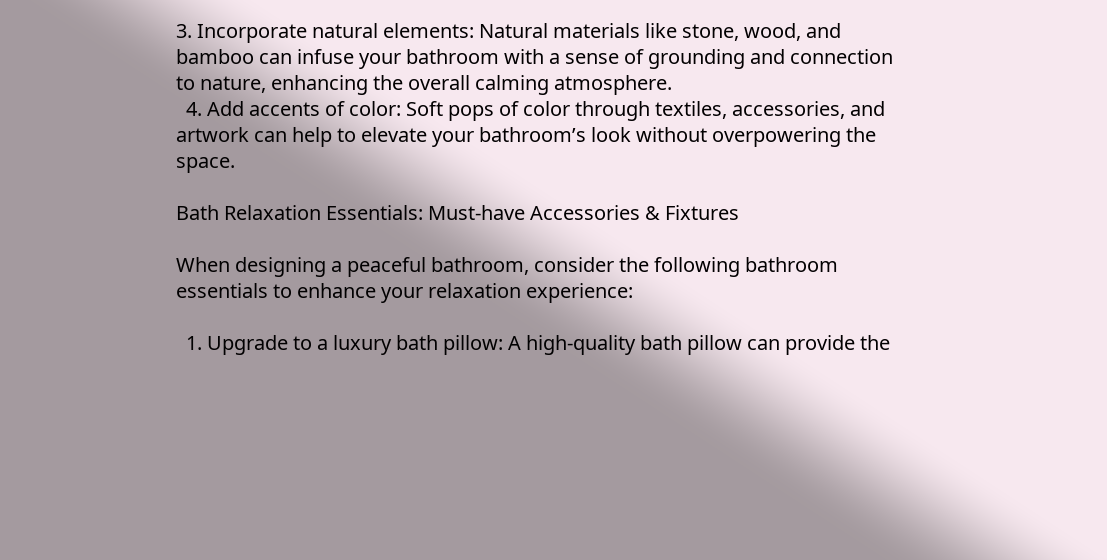3. Incorporate natural elements: Natural materials like stone, wood, and bamboo can infuse your bathroom with a sense of grounding and connection to nature, enhancing the overall calming atmosphere.
  4. Add accents of color: Soft pops of color through textiles, accessories, and artwork can help to elevate your bathroom’s look without overpowering the space.

Bath Relaxation Essentials: Must-have Accessories & Fixtures

When designing a peaceful bathroom, consider the following bathroom essentials to enhance your relaxation experience:

  1. Upgrade to a luxury bath pillow: A high-quality bath pillow can provide the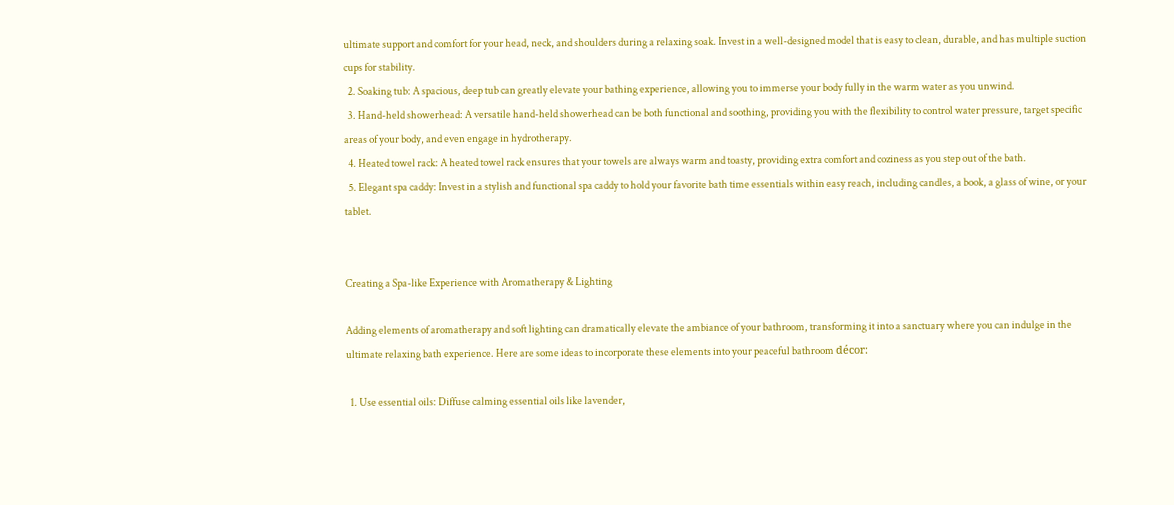ultimate support and comfort for your head, neck, and shoulders during a relaxing soak. Invest in a well-designed model that is easy to clean, durable, and has multiple suction cups for stability.
  2. Soaking tub: A spacious, deep tub can greatly elevate your bathing experience, allowing you to immerse your body fully in the warm water as you unwind.
  3. Hand-held showerhead: A versatile hand-held showerhead can be both functional and soothing, providing you with the flexibility to control water pressure, target specific areas of your body, and even engage in hydrotherapy.
  4. Heated towel rack: A heated towel rack ensures that your towels are always warm and toasty, providing extra comfort and coziness as you step out of the bath.
  5. Elegant spa caddy: Invest in a stylish and functional spa caddy to hold your favorite bath time essentials within easy reach, including candles, a book, a glass of wine, or your tablet.


Creating a Spa-like Experience with Aromatherapy & Lighting

Adding elements of aromatherapy and soft lighting can dramatically elevate the ambiance of your bathroom, transforming it into a sanctuary where you can indulge in the ultimate relaxing bath experience. Here are some ideas to incorporate these elements into your peaceful bathroom décor:

  1. Use essential oils: Diffuse calming essential oils like lavender,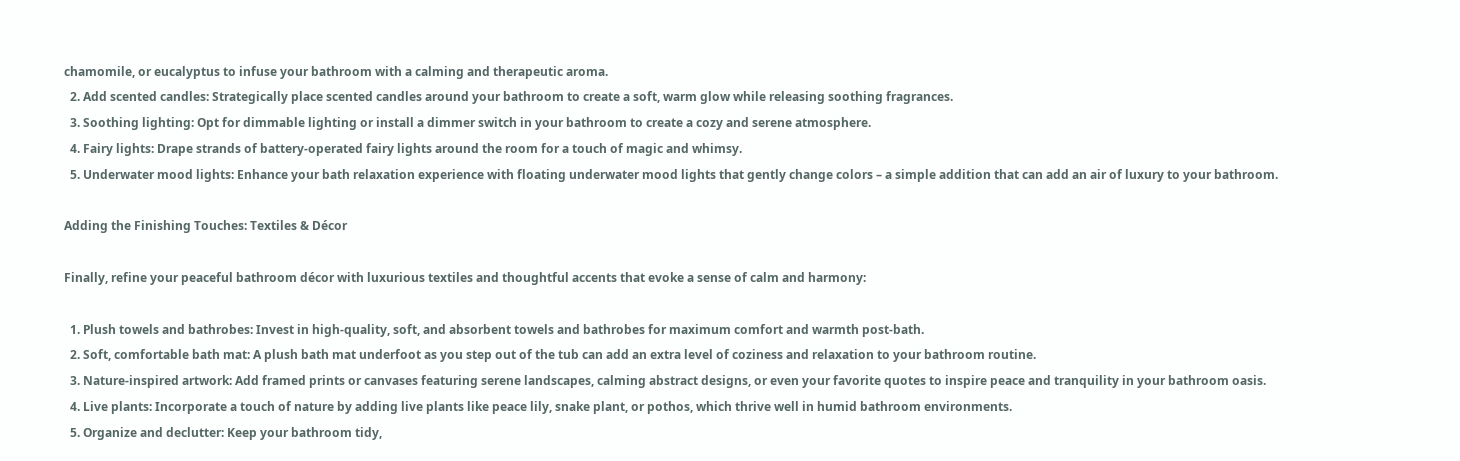chamomile, or eucalyptus to infuse your bathroom with a calming and therapeutic aroma.
  2. Add scented candles: Strategically place scented candles around your bathroom to create a soft, warm glow while releasing soothing fragrances.
  3. Soothing lighting: Opt for dimmable lighting or install a dimmer switch in your bathroom to create a cozy and serene atmosphere.
  4. Fairy lights: Drape strands of battery-operated fairy lights around the room for a touch of magic and whimsy.
  5. Underwater mood lights: Enhance your bath relaxation experience with floating underwater mood lights that gently change colors – a simple addition that can add an air of luxury to your bathroom.

Adding the Finishing Touches: Textiles & Décor

Finally, refine your peaceful bathroom décor with luxurious textiles and thoughtful accents that evoke a sense of calm and harmony:

  1. Plush towels and bathrobes: Invest in high-quality, soft, and absorbent towels and bathrobes for maximum comfort and warmth post-bath.
  2. Soft, comfortable bath mat: A plush bath mat underfoot as you step out of the tub can add an extra level of coziness and relaxation to your bathroom routine.
  3. Nature-inspired artwork: Add framed prints or canvases featuring serene landscapes, calming abstract designs, or even your favorite quotes to inspire peace and tranquility in your bathroom oasis.
  4. Live plants: Incorporate a touch of nature by adding live plants like peace lily, snake plant, or pothos, which thrive well in humid bathroom environments.
  5. Organize and declutter: Keep your bathroom tidy,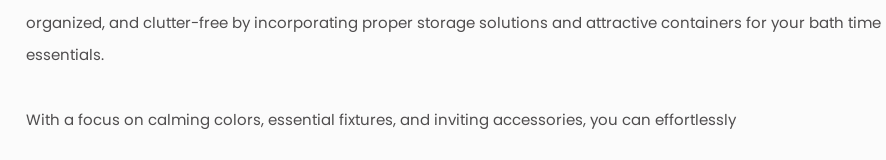organized, and clutter-free by incorporating proper storage solutions and attractive containers for your bath time essentials.

With a focus on calming colors, essential fixtures, and inviting accessories, you can effortlessly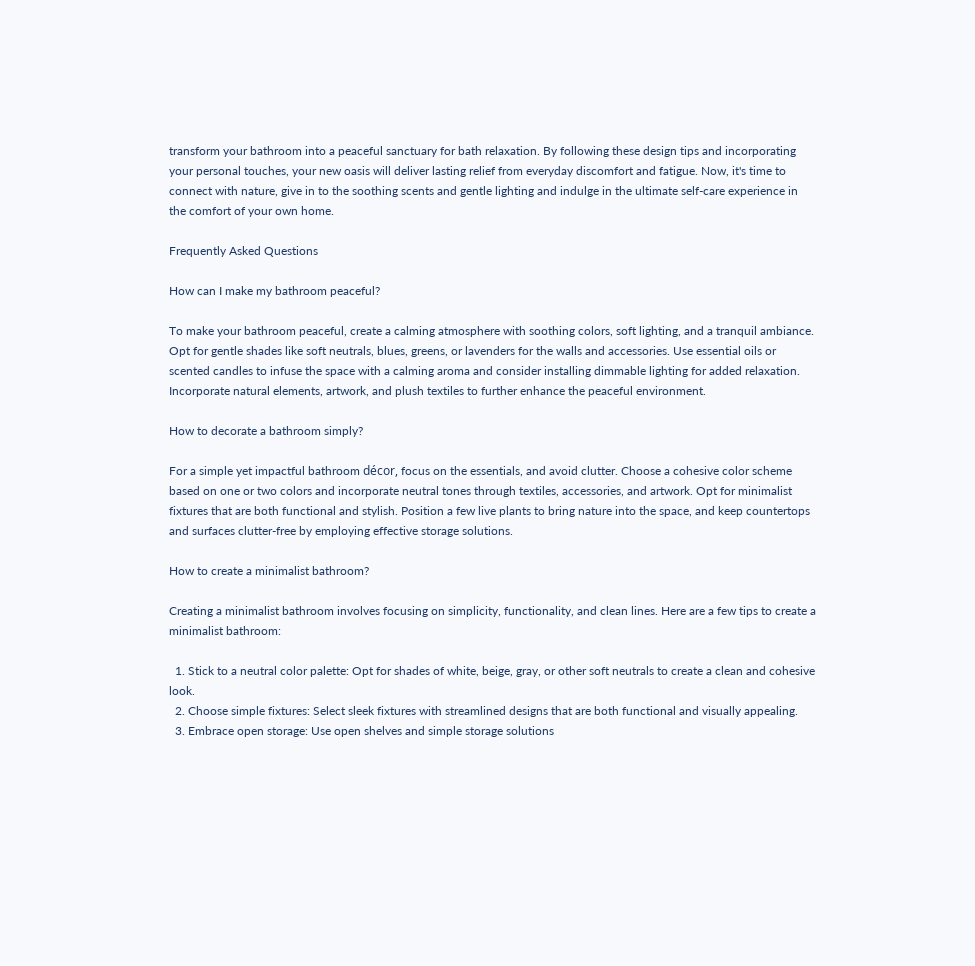transform your bathroom into a peaceful sanctuary for bath relaxation. By following these design tips and incorporating your personal touches, your new oasis will deliver lasting relief from everyday discomfort and fatigue. Now, it's time to connect with nature, give in to the soothing scents and gentle lighting and indulge in the ultimate self-care experience in the comfort of your own home.

Frequently Asked Questions

How can I make my bathroom peaceful?

To make your bathroom peaceful, create a calming atmosphere with soothing colors, soft lighting, and a tranquil ambiance. Opt for gentle shades like soft neutrals, blues, greens, or lavenders for the walls and accessories. Use essential oils or scented candles to infuse the space with a calming aroma and consider installing dimmable lighting for added relaxation. Incorporate natural elements, artwork, and plush textiles to further enhance the peaceful environment.

How to decorate a bathroom simply?

For a simple yet impactful bathroom décor, focus on the essentials, and avoid clutter. Choose a cohesive color scheme based on one or two colors and incorporate neutral tones through textiles, accessories, and artwork. Opt for minimalist fixtures that are both functional and stylish. Position a few live plants to bring nature into the space, and keep countertops and surfaces clutter-free by employing effective storage solutions.

How to create a minimalist bathroom?

Creating a minimalist bathroom involves focusing on simplicity, functionality, and clean lines. Here are a few tips to create a minimalist bathroom:

  1. Stick to a neutral color palette: Opt for shades of white, beige, gray, or other soft neutrals to create a clean and cohesive look.
  2. Choose simple fixtures: Select sleek fixtures with streamlined designs that are both functional and visually appealing.
  3. Embrace open storage: Use open shelves and simple storage solutions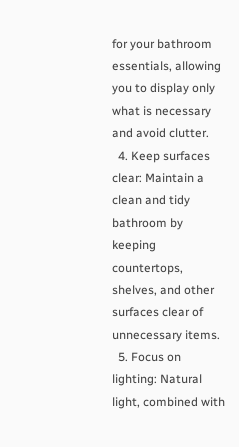for your bathroom essentials, allowing you to display only what is necessary and avoid clutter.
  4. Keep surfaces clear: Maintain a clean and tidy bathroom by keeping countertops, shelves, and other surfaces clear of unnecessary items.
  5. Focus on lighting: Natural light, combined with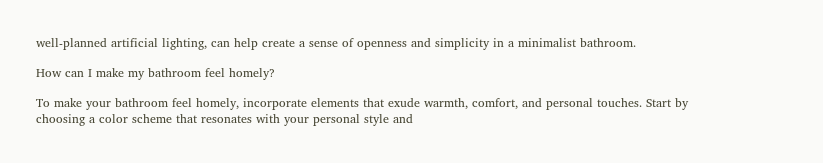well-planned artificial lighting, can help create a sense of openness and simplicity in a minimalist bathroom.

How can I make my bathroom feel homely?

To make your bathroom feel homely, incorporate elements that exude warmth, comfort, and personal touches. Start by choosing a color scheme that resonates with your personal style and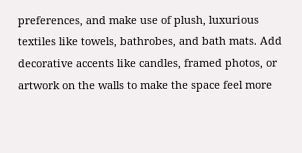preferences, and make use of plush, luxurious textiles like towels, bathrobes, and bath mats. Add decorative accents like candles, framed photos, or artwork on the walls to make the space feel more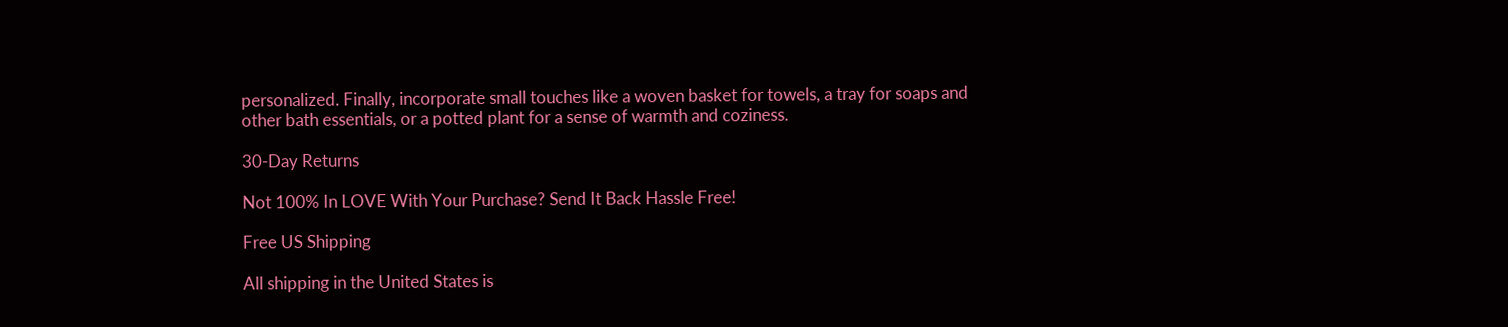personalized. Finally, incorporate small touches like a woven basket for towels, a tray for soaps and other bath essentials, or a potted plant for a sense of warmth and coziness.

30-Day Returns

Not 100% In LOVE With Your Purchase? Send It Back Hassle Free!

Free US Shipping

All shipping in the United States is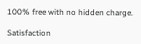100% free with no hidden charge.

Satisfaction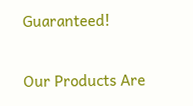Guaranteed!

Our Products Are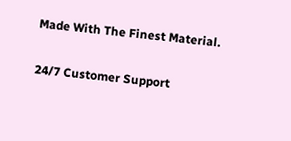Made With The Finest Material.

24/7 Customer Support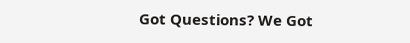Got Questions? We Got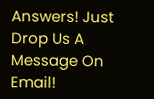Answers! Just Drop Us A Message On Email!